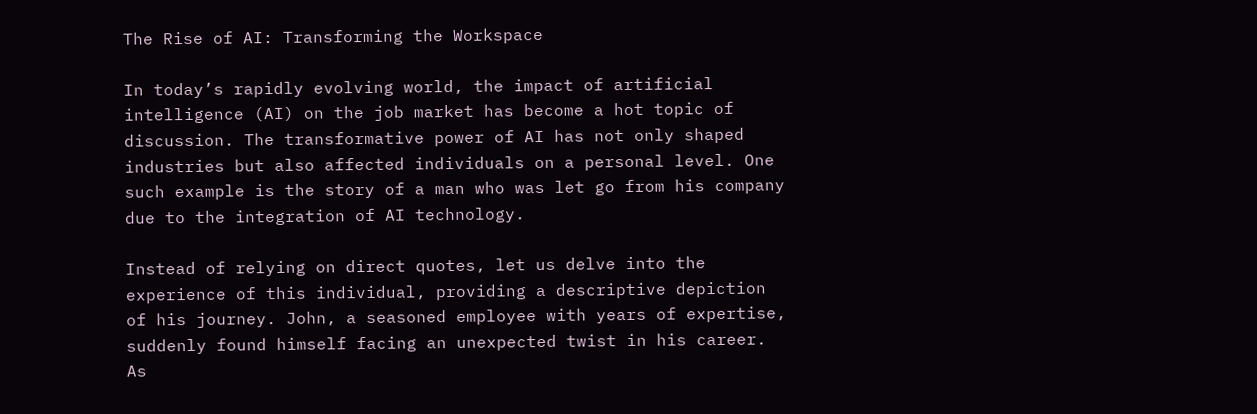The Rise of AI: Transforming the Workspace

In today’s rapidly evolving world, the impact of artificial intelligence (AI) on the job market has become a hot topic of discussion. The transformative power of AI has not only shaped industries but also affected individuals on a personal level. One such example is the story of a man who was let go from his company due to the integration of AI technology.

Instead of relying on direct quotes, let us delve into the experience of this individual, providing a descriptive depiction of his journey. John, a seasoned employee with years of expertise, suddenly found himself facing an unexpected twist in his career. As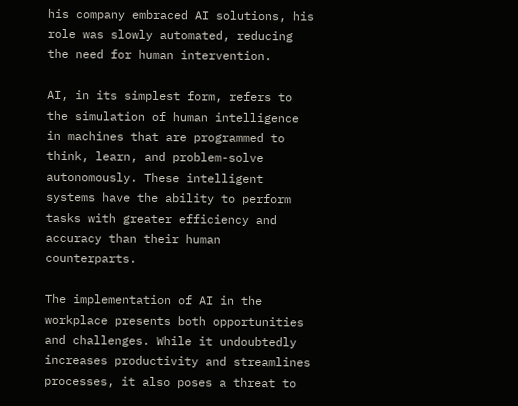his company embraced AI solutions, his role was slowly automated, reducing the need for human intervention.

AI, in its simplest form, refers to the simulation of human intelligence in machines that are programmed to think, learn, and problem-solve autonomously. These intelligent systems have the ability to perform tasks with greater efficiency and accuracy than their human counterparts.

The implementation of AI in the workplace presents both opportunities and challenges. While it undoubtedly increases productivity and streamlines processes, it also poses a threat to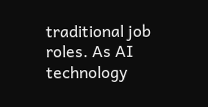traditional job roles. As AI technology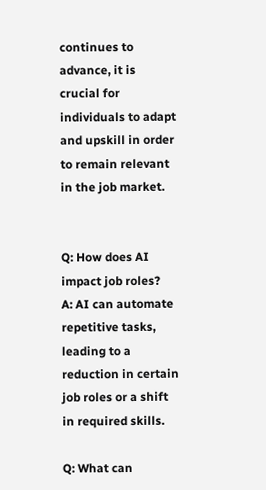continues to advance, it is crucial for individuals to adapt and upskill in order to remain relevant in the job market.


Q: How does AI impact job roles?
A: AI can automate repetitive tasks, leading to a reduction in certain job roles or a shift in required skills.

Q: What can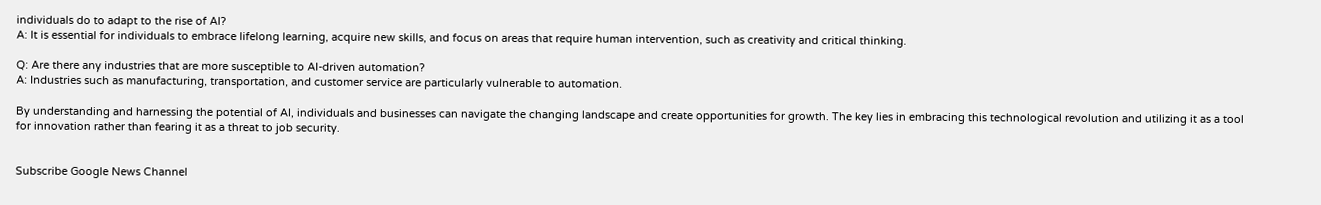individuals do to adapt to the rise of AI?
A: It is essential for individuals to embrace lifelong learning, acquire new skills, and focus on areas that require human intervention, such as creativity and critical thinking.

Q: Are there any industries that are more susceptible to AI-driven automation?
A: Industries such as manufacturing, transportation, and customer service are particularly vulnerable to automation.

By understanding and harnessing the potential of AI, individuals and businesses can navigate the changing landscape and create opportunities for growth. The key lies in embracing this technological revolution and utilizing it as a tool for innovation rather than fearing it as a threat to job security.


Subscribe Google News Channel